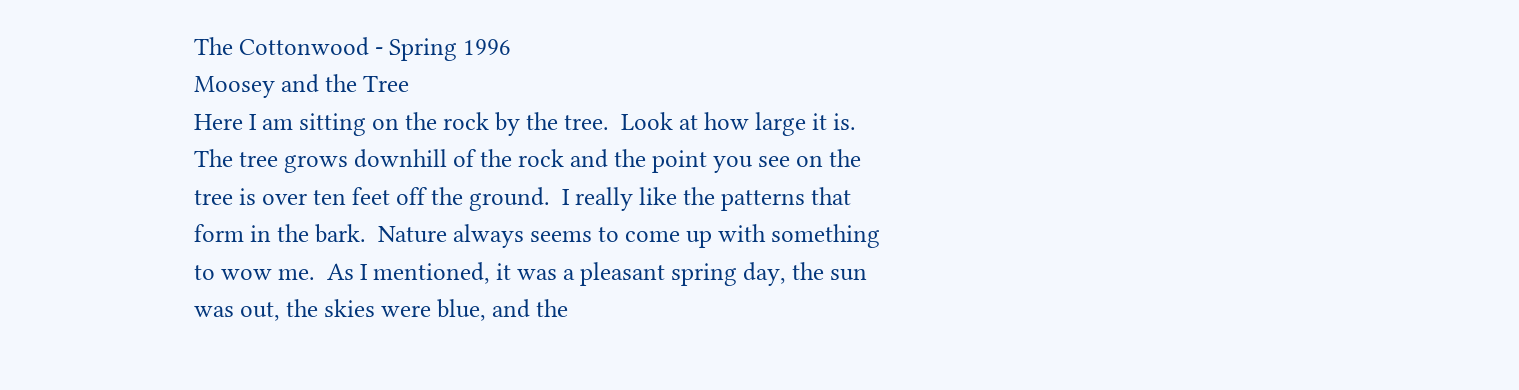The Cottonwood - Spring 1996
Moosey and the Tree
Here I am sitting on the rock by the tree.  Look at how large it is.  The tree grows downhill of the rock and the point you see on the tree is over ten feet off the ground.  I really like the patterns that form in the bark.  Nature always seems to come up with something to wow me.  As I mentioned, it was a pleasant spring day, the sun was out, the skies were blue, and the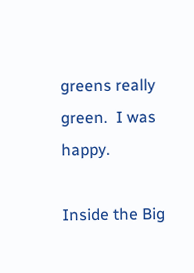greens really green.  I was happy.

Inside the Big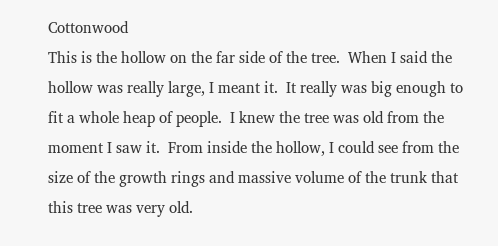Cottonwood
This is the hollow on the far side of the tree.  When I said the hollow was really large, I meant it.  It really was big enough to fit a whole heap of people.  I knew the tree was old from the moment I saw it.  From inside the hollow, I could see from the size of the growth rings and massive volume of the trunk that this tree was very old.